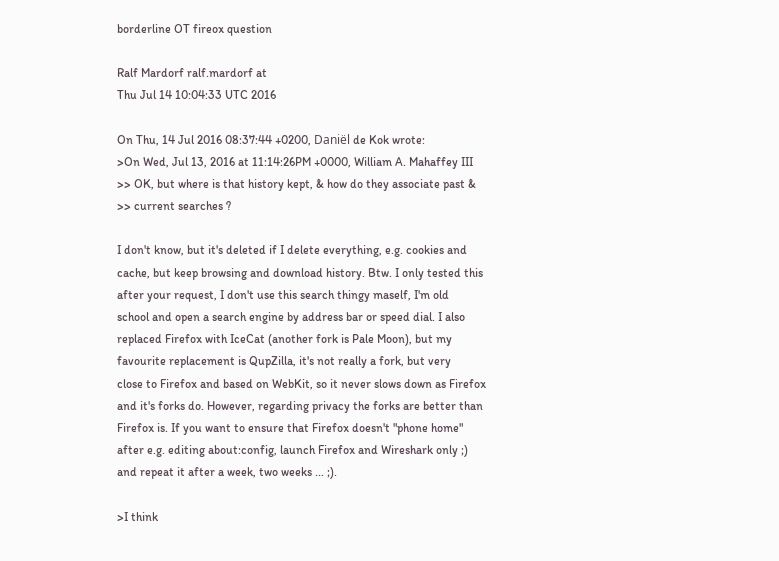borderline OT fireox question

Ralf Mardorf ralf.mardorf at
Thu Jul 14 10:04:33 UTC 2016

On Thu, 14 Jul 2016 08:37:44 +0200, Daniël de Kok wrote:
>On Wed, Jul 13, 2016 at 11:14:26PM +0000, William A. Mahaffey III
>> OK, but where is that history kept, & how do they associate past &
>> current searches ?

I don't know, but it's deleted if I delete everything, e.g. cookies and
cache, but keep browsing and download history. Btw. I only tested this
after your request, I don't use this search thingy maself, I'm old
school and open a search engine by address bar or speed dial. I also
replaced Firefox with IceCat (another fork is Pale Moon), but my
favourite replacement is QupZilla, it's not really a fork, but very
close to Firefox and based on WebKit, so it never slows down as Firefox
and it's forks do. However, regarding privacy the forks are better than
Firefox is. If you want to ensure that Firefox doesn't "phone home"
after e.g. editing about:config, launch Firefox and Wireshark only ;)
and repeat it after a week, two weeks ... ;).

>I think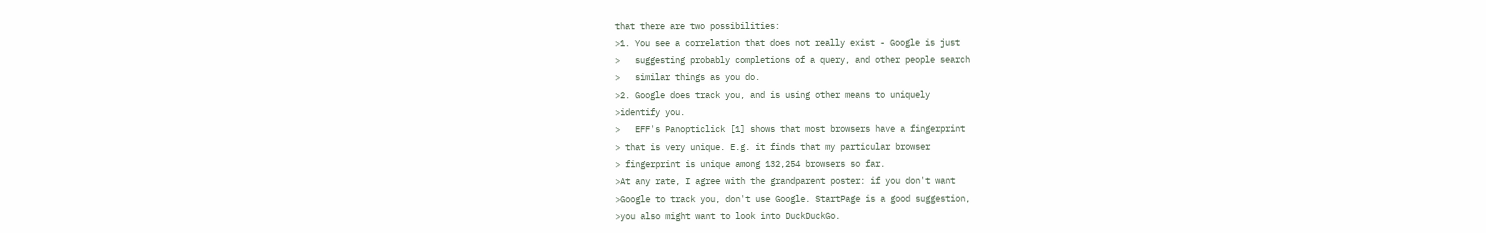that there are two possibilities:
>1. You see a correlation that does not really exist - Google is just
>   suggesting probably completions of a query, and other people search
>   similar things as you do.
>2. Google does track you, and is using other means to uniquely
>identify you.
>   EFF's Panopticlick [1] shows that most browsers have a fingerprint
> that is very unique. E.g. it finds that my particular browser
> fingerprint is unique among 132,254 browsers so far.
>At any rate, I agree with the grandparent poster: if you don't want
>Google to track you, don't use Google. StartPage is a good suggestion,
>you also might want to look into DuckDuckGo.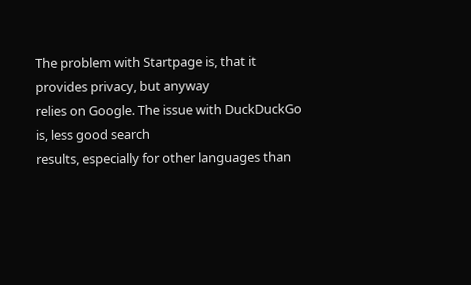The problem with Startpage is, that it provides privacy, but anyway
relies on Google. The issue with DuckDuckGo is, less good search
results, especially for other languages than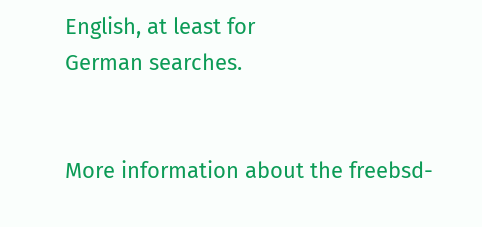English, at least for
German searches.


More information about the freebsd-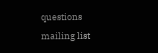questions mailing list